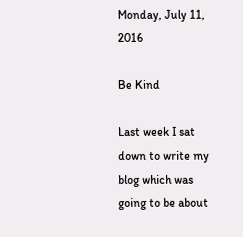Monday, July 11, 2016

Be Kind

Last week I sat down to write my blog which was going to be about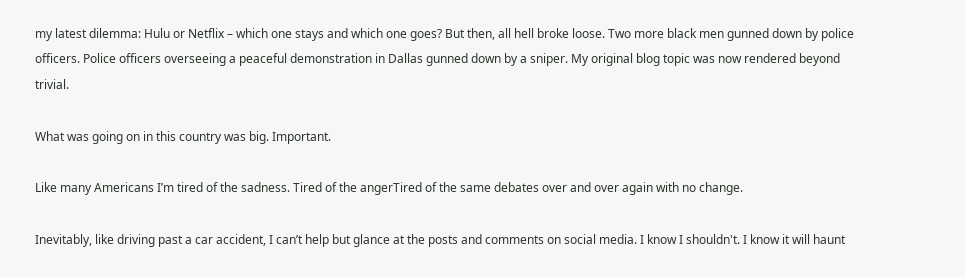my latest dilemma: Hulu or Netflix – which one stays and which one goes? But then, all hell broke loose. Two more black men gunned down by police officers. Police officers overseeing a peaceful demonstration in Dallas gunned down by a sniper. My original blog topic was now rendered beyond trivial.

What was going on in this country was big. Important.

Like many Americans I’m tired of the sadness. Tired of the angerTired of the same debates over and over again with no change.

Inevitably, like driving past a car accident, I can’t help but glance at the posts and comments on social media. I know I shouldn't. I know it will haunt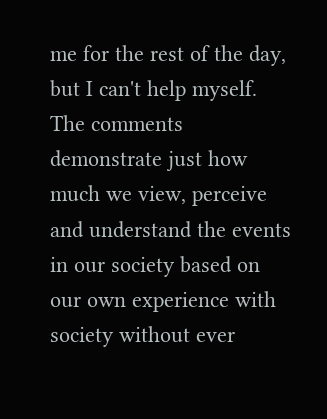me for the rest of the day, but I can't help myself. The comments demonstrate just how much we view, perceive and understand the events in our society based on our own experience with society without ever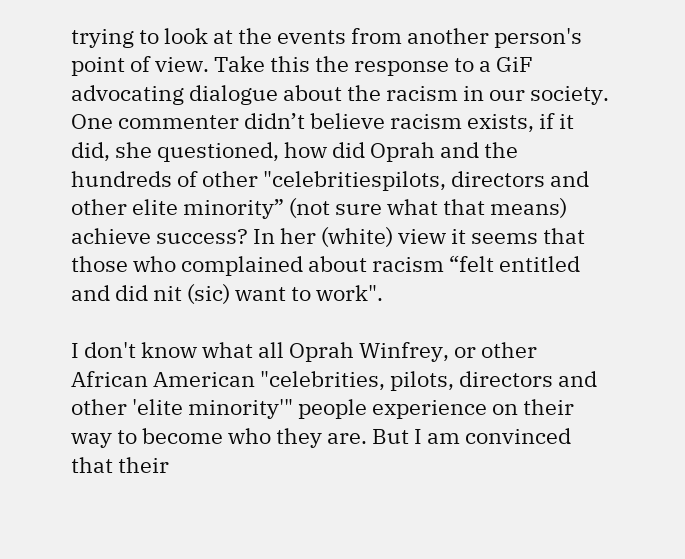trying to look at the events from another person's point of view. Take this the response to a GiF advocating dialogue about the racism in our society. One commenter didn’t believe racism exists, if it did, she questioned, how did Oprah and the hundreds of other "celebritiespilots, directors and other elite minority” (not sure what that means) achieve success? In her (white) view it seems that those who complained about racism “felt entitled and did nit (sic) want to work".

I don't know what all Oprah Winfrey, or other African American "celebrities, pilots, directors and other 'elite minority'" people experience on their way to become who they are. But I am convinced that their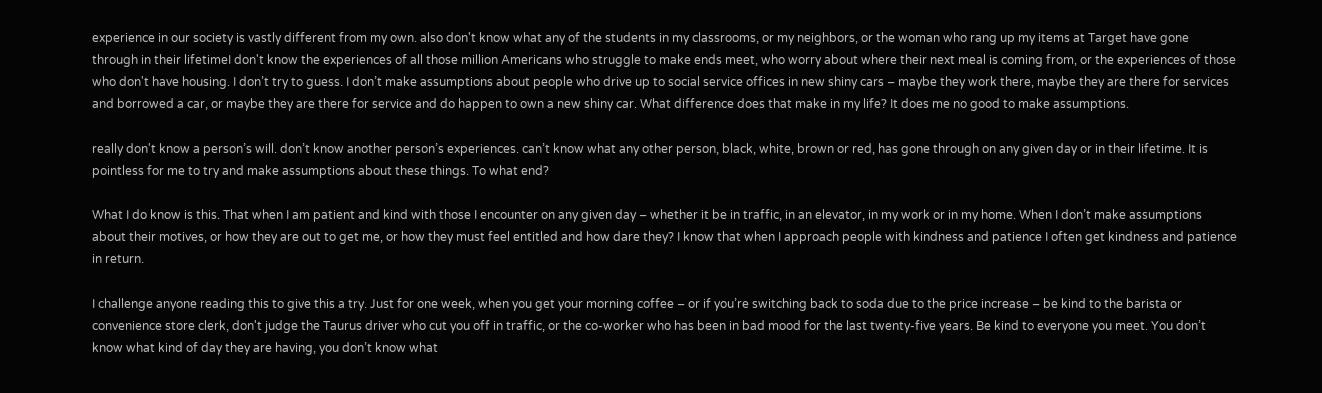experience in our society is vastly different from my own. also don't know what any of the students in my classrooms, or my neighbors, or the woman who rang up my items at Target have gone through in their lifetimeI don't know the experiences of all those million Americans who struggle to make ends meet, who worry about where their next meal is coming from, or the experiences of those who don't have housing. I don’t try to guess. I don’t make assumptions about people who drive up to social service offices in new shiny cars – maybe they work there, maybe they are there for services and borrowed a car, or maybe they are there for service and do happen to own a new shiny car. What difference does that make in my life? It does me no good to make assumptions.

really don't know a person’s will. don’t know another person’s experiences. can’t know what any other person, black, white, brown or red, has gone through on any given day or in their lifetime. It is pointless for me to try and make assumptions about these things. To what end?

What I do know is this. That when I am patient and kind with those I encounter on any given day – whether it be in traffic, in an elevator, in my work or in my home. When I don’t make assumptions about their motives, or how they are out to get me, or how they must feel entitled and how dare they? I know that when I approach people with kindness and patience I often get kindness and patience in return.

I challenge anyone reading this to give this a try. Just for one week, when you get your morning coffee – or if you’re switching back to soda due to the price increase – be kind to the barista or convenience store clerk, don't judge the Taurus driver who cut you off in traffic, or the co-worker who has been in bad mood for the last twenty-five years. Be kind to everyone you meet. You don’t know what kind of day they are having, you don’t know what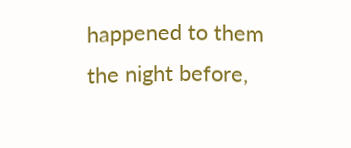happened to them the night before,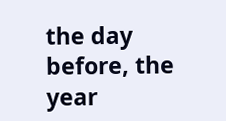the day before, the year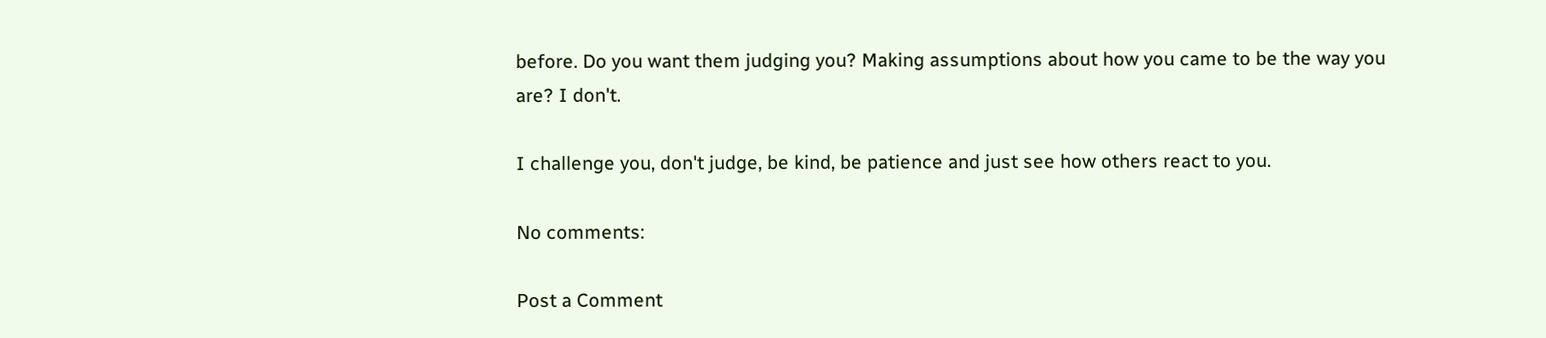before. Do you want them judging you? Making assumptions about how you came to be the way you are? I don't.

I challenge you, don't judge, be kind, be patience and just see how others react to you.

No comments:

Post a Comment